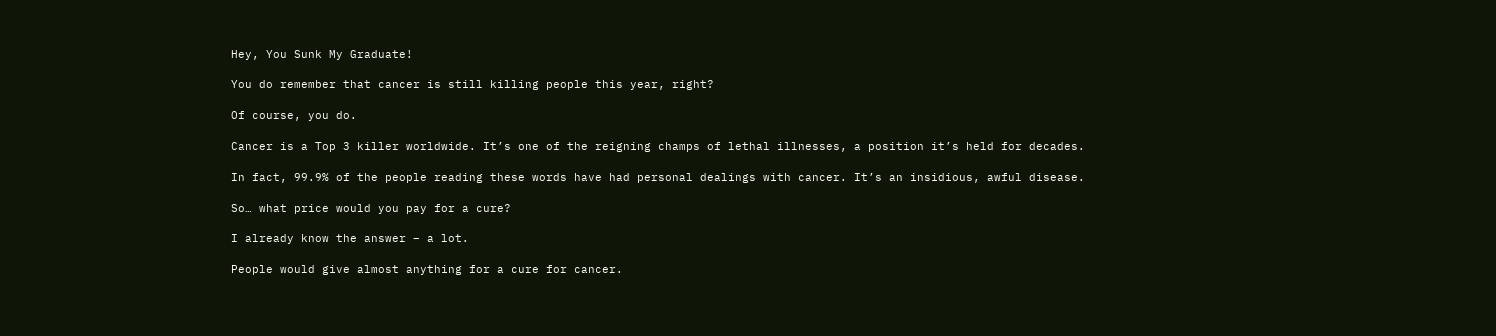Hey, You Sunk My Graduate!

You do remember that cancer is still killing people this year, right?

Of course, you do.

Cancer is a Top 3 killer worldwide. It’s one of the reigning champs of lethal illnesses, a position it’s held for decades.

In fact, 99.9% of the people reading these words have had personal dealings with cancer. It’s an insidious, awful disease.

So… what price would you pay for a cure?

I already know the answer – a lot.

People would give almost anything for a cure for cancer.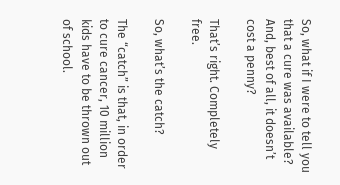So, what if I were to tell you that a cure was available? And, best of all, it doesn’t cost a penny?

That’s right. Completely free.

So, what’s the catch?

The “catch” is that, in order to cure cancer, 10 million kids have to be thrown out of school.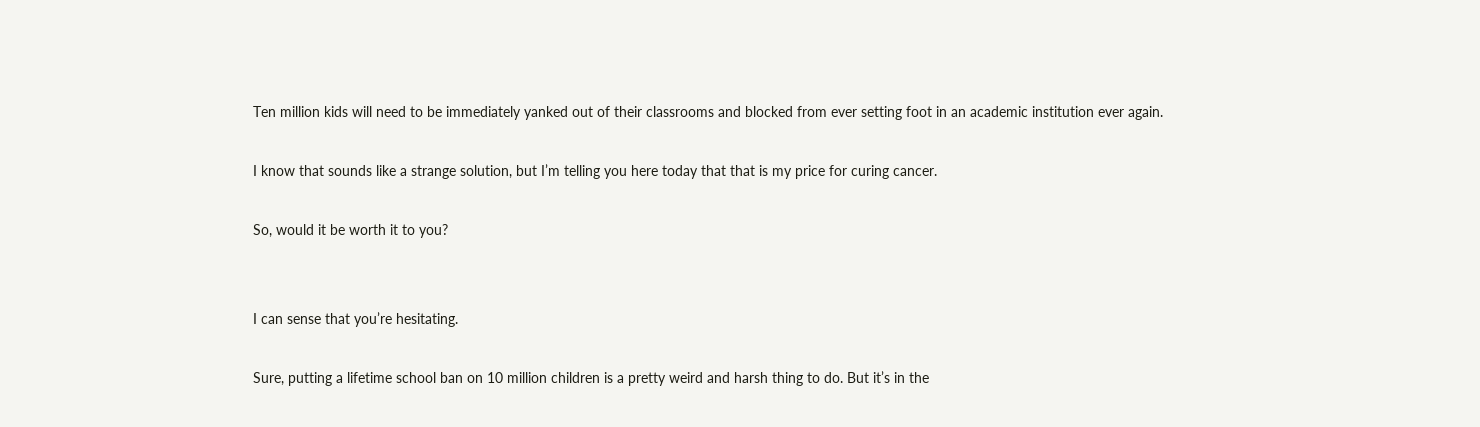Ten million kids will need to be immediately yanked out of their classrooms and blocked from ever setting foot in an academic institution ever again.

I know that sounds like a strange solution, but I’m telling you here today that that is my price for curing cancer.

So, would it be worth it to you?


I can sense that you’re hesitating.

Sure, putting a lifetime school ban on 10 million children is a pretty weird and harsh thing to do. But it’s in the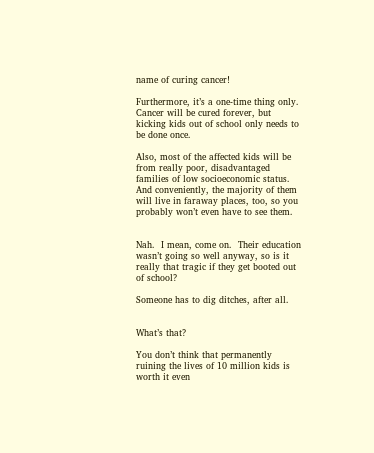name of curing cancer!

Furthermore, it’s a one-time thing only. Cancer will be cured forever, but kicking kids out of school only needs to be done once.

Also, most of the affected kids will be from really poor, disadvantaged families of low socioeconomic status. And conveniently, the majority of them will live in faraway places, too, so you probably won’t even have to see them.


Nah.  I mean, come on.  Their education wasn’t going so well anyway, so is it really that tragic if they get booted out of school?

Someone has to dig ditches, after all.


What’s that?

You don’t think that permanently ruining the lives of 10 million kids is worth it even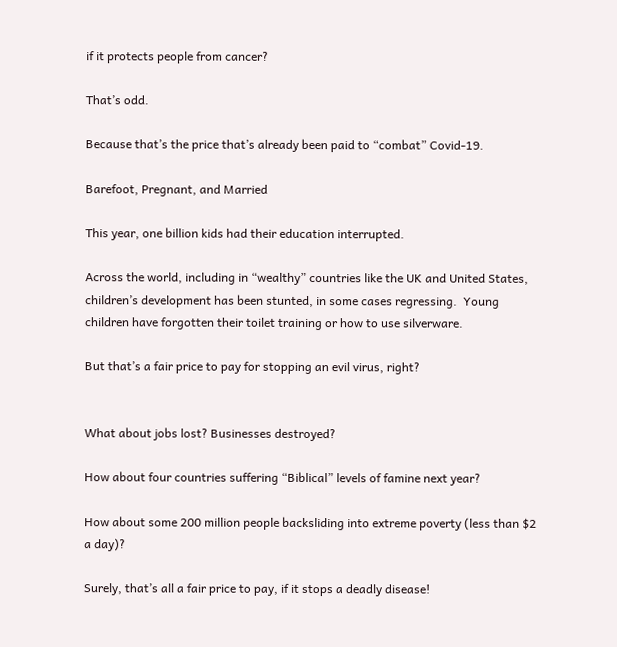if it protects people from cancer?

That’s odd.

Because that’s the price that’s already been paid to “combat” Covid-19.

Barefoot, Pregnant, and Married

This year, one billion kids had their education interrupted.

Across the world, including in “wealthy” countries like the UK and United States, children’s development has been stunted, in some cases regressing.  Young children have forgotten their toilet training or how to use silverware.

But that’s a fair price to pay for stopping an evil virus, right?


What about jobs lost? Businesses destroyed?

How about four countries suffering “Biblical” levels of famine next year?

How about some 200 million people backsliding into extreme poverty (less than $2 a day)?

Surely, that’s all a fair price to pay, if it stops a deadly disease!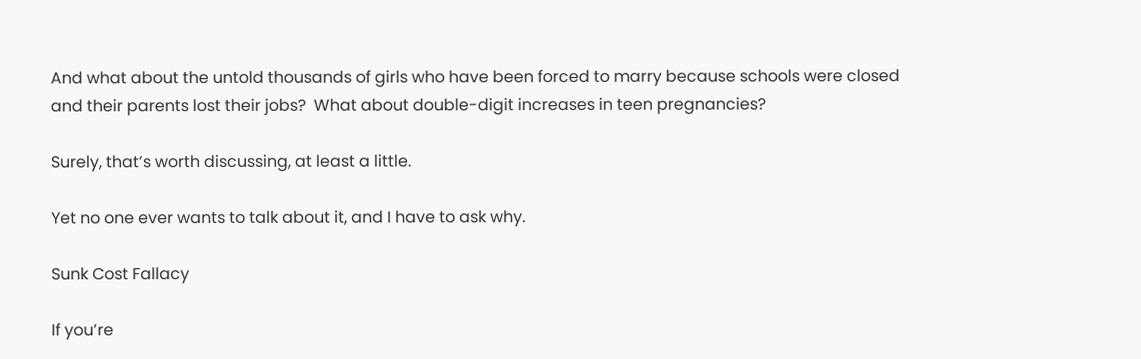And what about the untold thousands of girls who have been forced to marry because schools were closed and their parents lost their jobs?  What about double-digit increases in teen pregnancies?

Surely, that’s worth discussing, at least a little.

Yet no one ever wants to talk about it, and I have to ask why.

Sunk Cost Fallacy

If you’re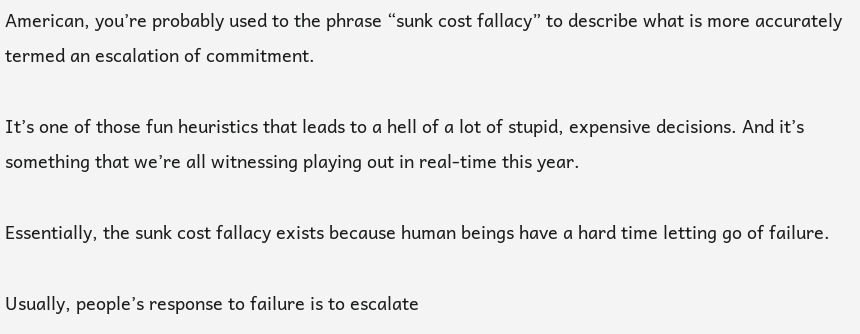American, you’re probably used to the phrase “sunk cost fallacy” to describe what is more accurately termed an escalation of commitment.

It’s one of those fun heuristics that leads to a hell of a lot of stupid, expensive decisions. And it’s something that we’re all witnessing playing out in real-time this year.

Essentially, the sunk cost fallacy exists because human beings have a hard time letting go of failure.

Usually, people’s response to failure is to escalate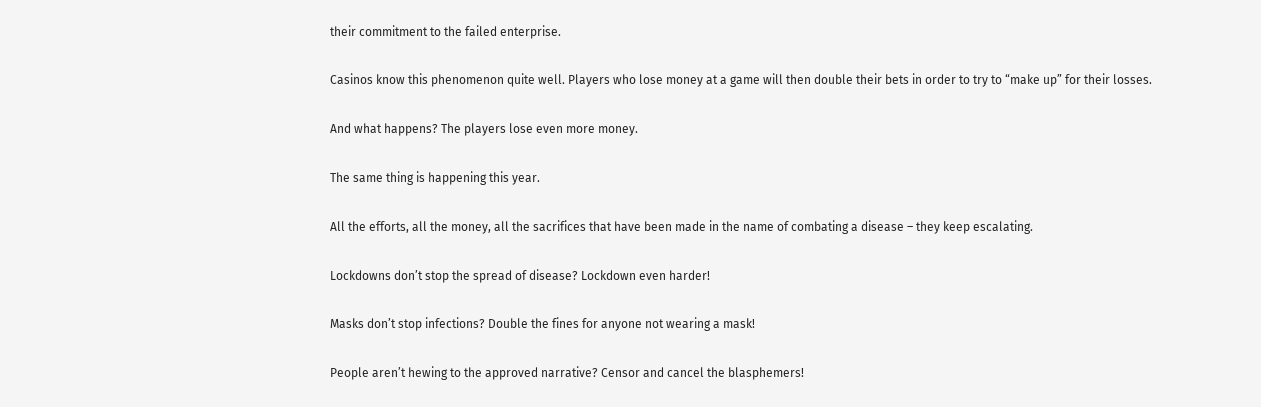their commitment to the failed enterprise.

Casinos know this phenomenon quite well. Players who lose money at a game will then double their bets in order to try to “make up” for their losses.

And what happens? The players lose even more money.

The same thing is happening this year.

All the efforts, all the money, all the sacrifices that have been made in the name of combating a disease – they keep escalating.

Lockdowns don’t stop the spread of disease? Lockdown even harder!

Masks don’t stop infections? Double the fines for anyone not wearing a mask!

People aren’t hewing to the approved narrative? Censor and cancel the blasphemers!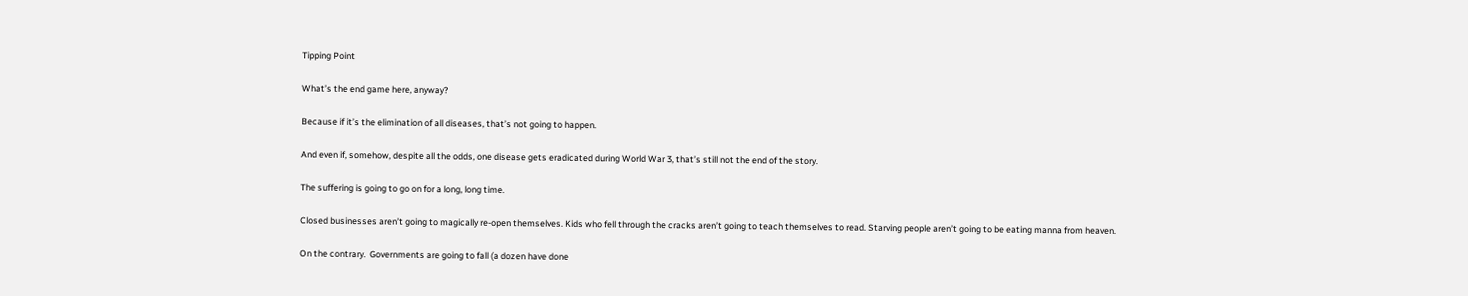Tipping Point

What’s the end game here, anyway?

Because if it’s the elimination of all diseases, that’s not going to happen.

And even if, somehow, despite all the odds, one disease gets eradicated during World War 3, that’s still not the end of the story.

The suffering is going to go on for a long, long time.

Closed businesses aren’t going to magically re-open themselves. Kids who fell through the cracks aren’t going to teach themselves to read. Starving people aren’t going to be eating manna from heaven.

On the contrary.  Governments are going to fall (a dozen have done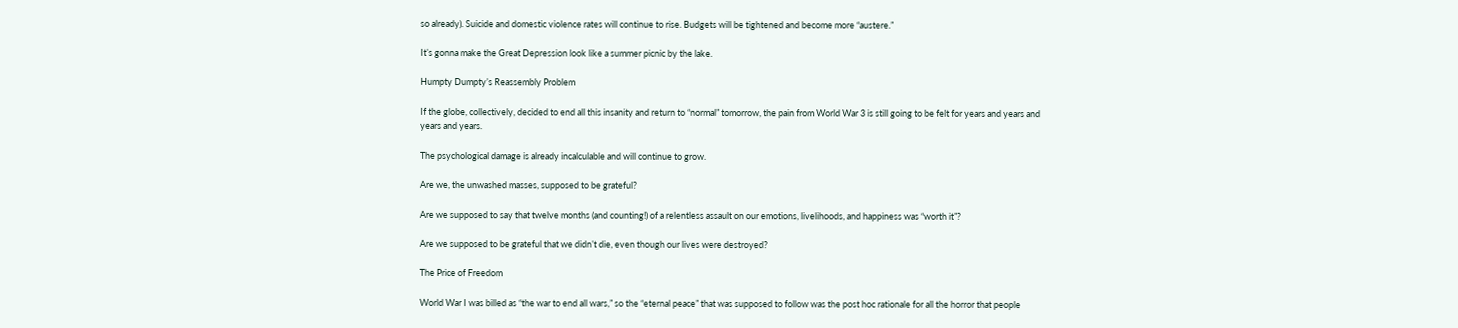so already). Suicide and domestic violence rates will continue to rise. Budgets will be tightened and become more “austere.”

It’s gonna make the Great Depression look like a summer picnic by the lake.

Humpty Dumpty’s Reassembly Problem

If the globe, collectively, decided to end all this insanity and return to “normal” tomorrow, the pain from World War 3 is still going to be felt for years and years and years and years.

The psychological damage is already incalculable and will continue to grow.

Are we, the unwashed masses, supposed to be grateful?

Are we supposed to say that twelve months (and counting!) of a relentless assault on our emotions, livelihoods, and happiness was “worth it”?

Are we supposed to be grateful that we didn’t die, even though our lives were destroyed?

The Price of Freedom

World War I was billed as “the war to end all wars,” so the “eternal peace” that was supposed to follow was the post hoc rationale for all the horror that people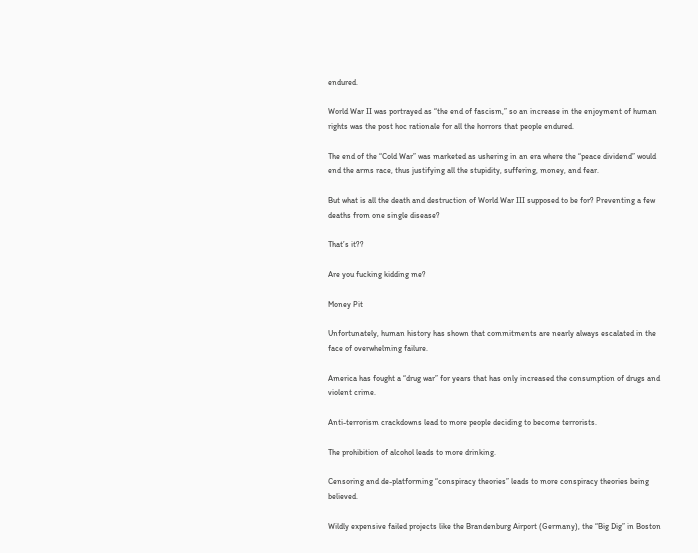endured.

World War II was portrayed as “the end of fascism,” so an increase in the enjoyment of human rights was the post hoc rationale for all the horrors that people endured.

The end of the “Cold War” was marketed as ushering in an era where the “peace dividend” would end the arms race, thus justifying all the stupidity, suffering, money, and fear.

But what is all the death and destruction of World War III supposed to be for? Preventing a few deaths from one single disease?

That’s it??

Are you fucking kidding me?

Money Pit

Unfortunately, human history has shown that commitments are nearly always escalated in the face of overwhelming failure.

America has fought a “drug war” for years that has only increased the consumption of drugs and violent crime.

Anti-terrorism crackdowns lead to more people deciding to become terrorists.

The prohibition of alcohol leads to more drinking.

Censoring and de-platforming “conspiracy theories” leads to more conspiracy theories being believed.

Wildly expensive failed projects like the Brandenburg Airport (Germany), the “Big Dig” in Boston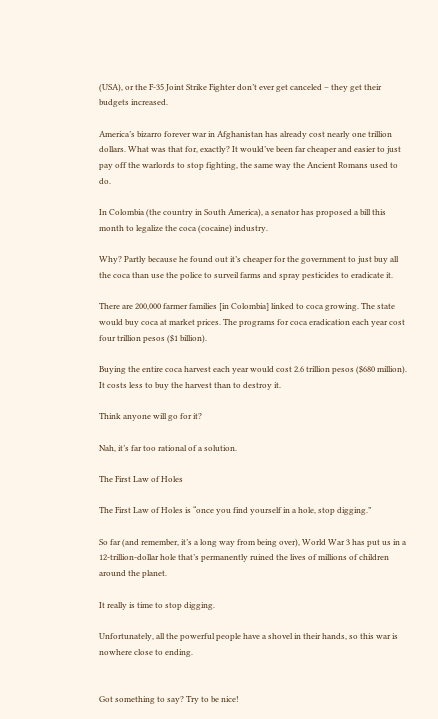(USA), or the F-35 Joint Strike Fighter don’t ever get canceled – they get their budgets increased.

America’s bizarro forever war in Afghanistan has already cost nearly one trillion dollars. What was that for, exactly? It would’ve been far cheaper and easier to just pay off the warlords to stop fighting, the same way the Ancient Romans used to do.

In Colombia (the country in South America), a senator has proposed a bill this month to legalize the coca (cocaine) industry.

Why? Partly because he found out it’s cheaper for the government to just buy all the coca than use the police to surveil farms and spray pesticides to eradicate it.

There are 200,000 farmer families [in Colombia] linked to coca growing. The state would buy coca at market prices. The programs for coca eradication each year cost four trillion pesos ($1 billion).

Buying the entire coca harvest each year would cost 2.6 trillion pesos ($680 million). It costs less to buy the harvest than to destroy it.

Think anyone will go for it?

Nah, it’s far too rational of a solution.

The First Law of Holes

The First Law of Holes is “once you find yourself in a hole, stop digging.”

So far (and remember, it’s a long way from being over), World War 3 has put us in a 12-trillion-dollar hole that’s permanently ruined the lives of millions of children around the planet.

It really is time to stop digging.

Unfortunately, all the powerful people have a shovel in their hands, so this war is nowhere close to ending.


Got something to say? Try to be nice!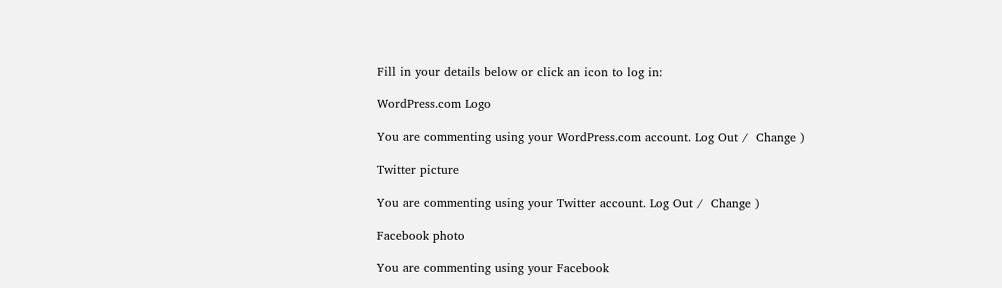Fill in your details below or click an icon to log in:

WordPress.com Logo

You are commenting using your WordPress.com account. Log Out /  Change )

Twitter picture

You are commenting using your Twitter account. Log Out /  Change )

Facebook photo

You are commenting using your Facebook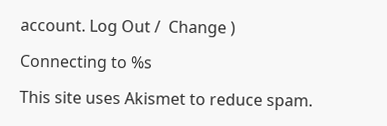account. Log Out /  Change )

Connecting to %s

This site uses Akismet to reduce spam.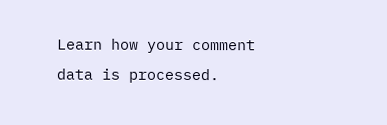Learn how your comment data is processed.